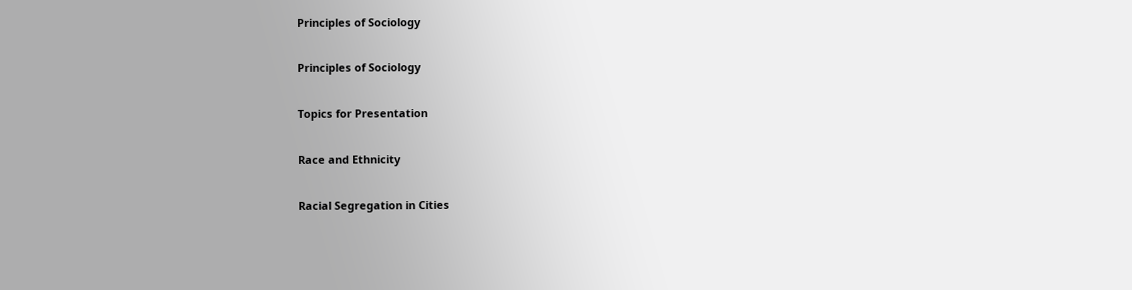Principles of Sociology

Principles of Sociology

Topics for Presentation

Race and Ethnicity

Racial Segregation in Cities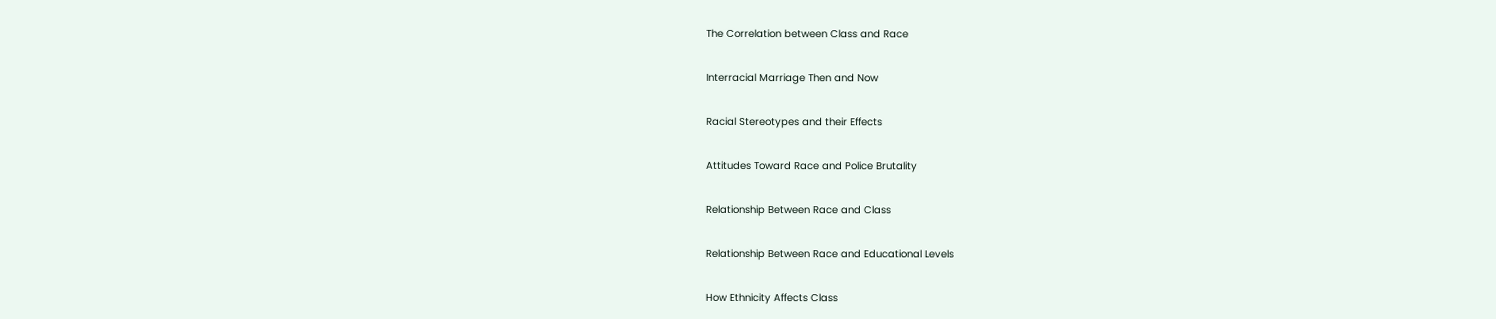The Correlation between Class and Race

Interracial Marriage Then and Now

Racial Stereotypes and their Effects

Attitudes Toward Race and Police Brutality

Relationship Between Race and Class

Relationship Between Race and Educational Levels

How Ethnicity Affects Class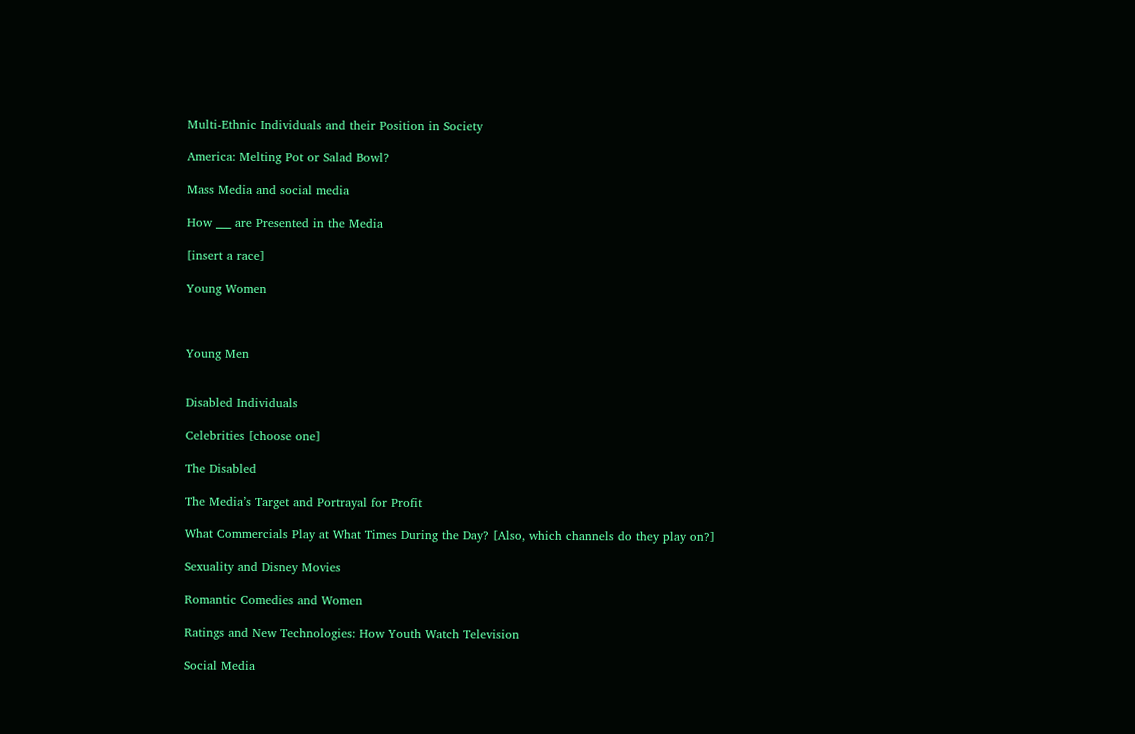Multi-Ethnic Individuals and their Position in Society

America: Melting Pot or Salad Bowl?

Mass Media and social media

How ___ are Presented in the Media

[insert a race]

Young Women



Young Men


Disabled Individuals

Celebrities [choose one]

The Disabled

The Media’s Target and Portrayal for Profit

What Commercials Play at What Times During the Day? [Also, which channels do they play on?]

Sexuality and Disney Movies

Romantic Comedies and Women

Ratings and New Technologies: How Youth Watch Television

Social Media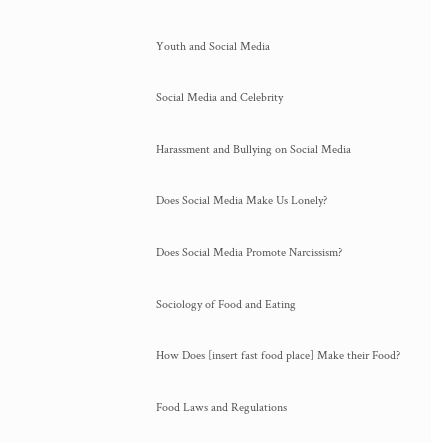Youth and Social Media

Social Media and Celebrity

Harassment and Bullying on Social Media

Does Social Media Make Us Lonely?

Does Social Media Promote Narcissism?

Sociology of Food and Eating

How Does [insert fast food place] Make their Food?

Food Laws and Regulations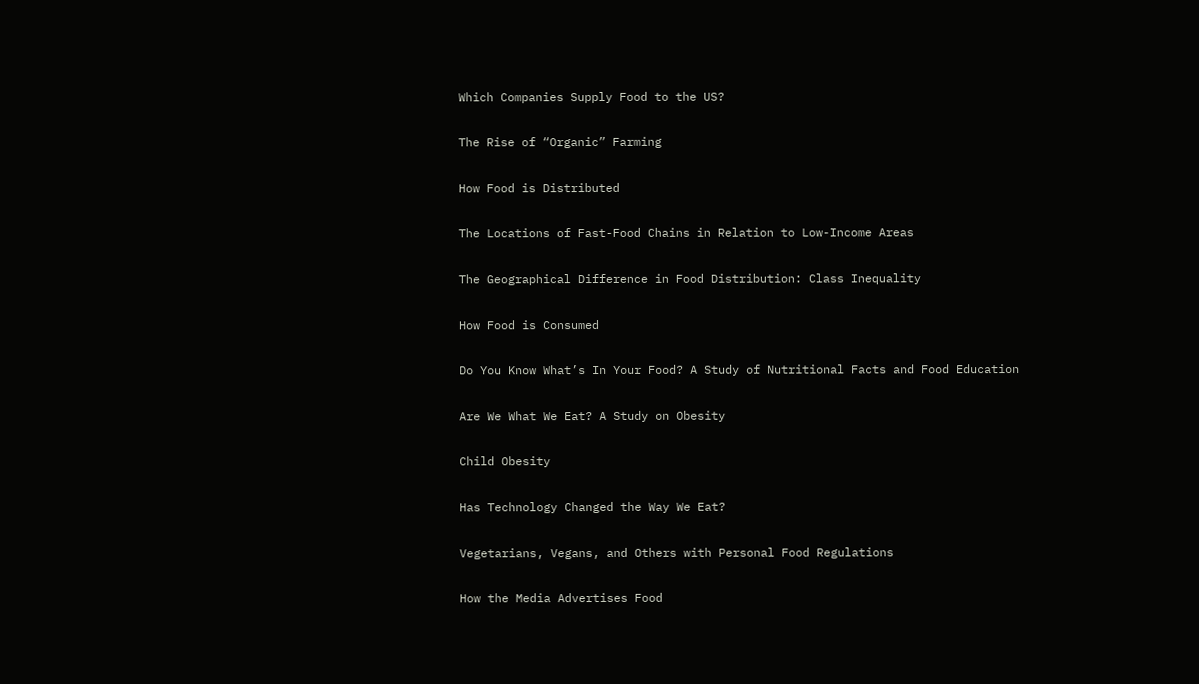Which Companies Supply Food to the US?

The Rise of “Organic” Farming

How Food is Distributed

The Locations of Fast-Food Chains in Relation to Low-Income Areas

The Geographical Difference in Food Distribution: Class Inequality

How Food is Consumed

Do You Know What’s In Your Food? A Study of Nutritional Facts and Food Education

Are We What We Eat? A Study on Obesity

Child Obesity

Has Technology Changed the Way We Eat?

Vegetarians, Vegans, and Others with Personal Food Regulations

How the Media Advertises Food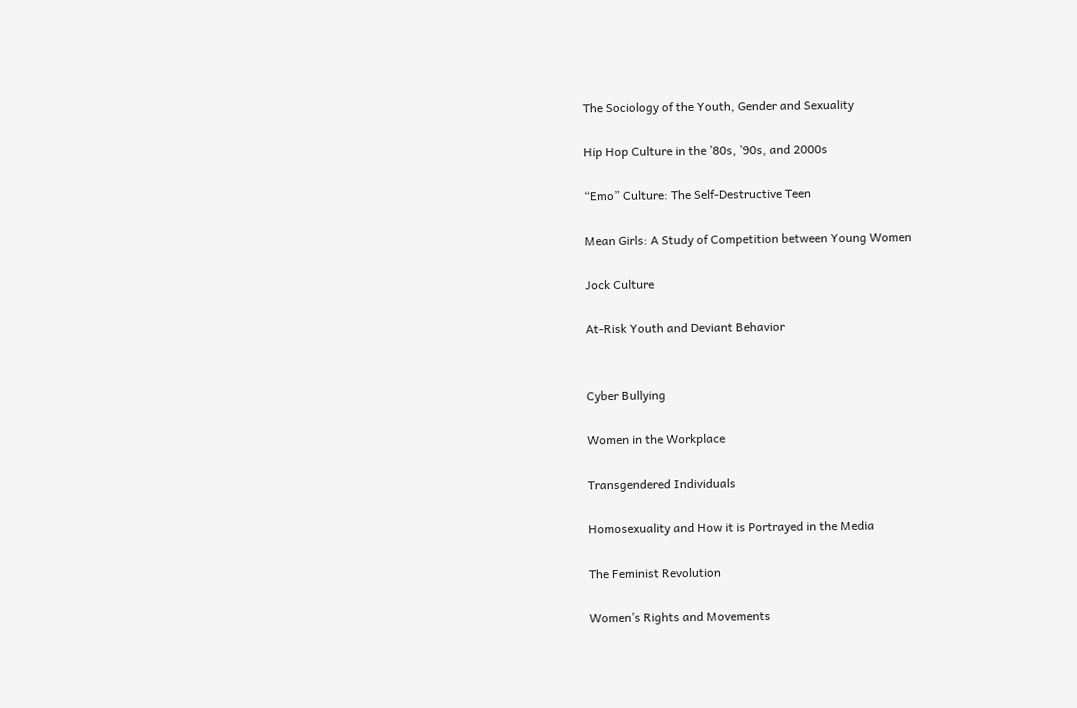The Sociology of the Youth, Gender and Sexuality

Hip Hop Culture in the ’80s, ’90s, and 2000s

“Emo” Culture: The Self-Destructive Teen

Mean Girls: A Study of Competition between Young Women

Jock Culture

At-Risk Youth and Deviant Behavior


Cyber Bullying

Women in the Workplace

Transgendered Individuals

Homosexuality and How it is Portrayed in the Media

The Feminist Revolution

Women’s Rights and Movements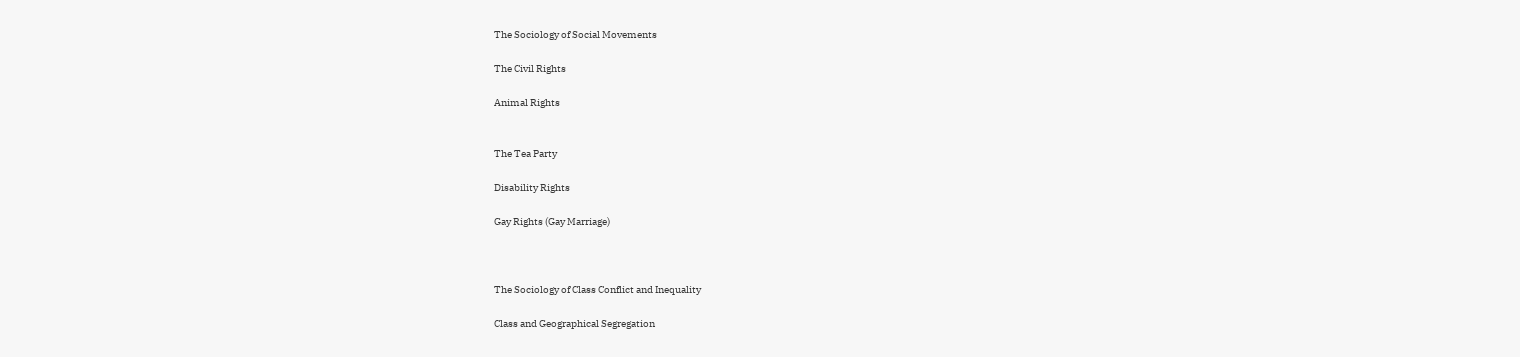The Sociology of Social Movements

The Civil Rights

Animal Rights


The Tea Party

Disability Rights

Gay Rights (Gay Marriage)



The Sociology of Class Conflict and Inequality

Class and Geographical Segregation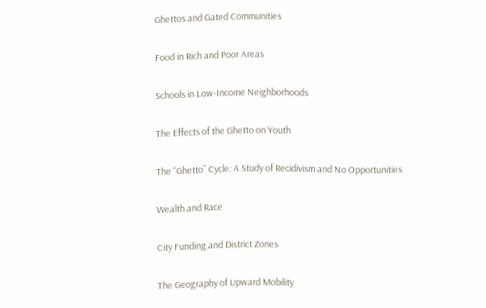Ghettos and Gated Communities

Food in Rich and Poor Areas

Schools in Low-Income Neighborhoods

The Effects of the Ghetto on Youth

The “Ghetto” Cycle: A Study of Recidivism and No Opportunities

Wealth and Race

City Funding and District Zones

The Geography of Upward Mobility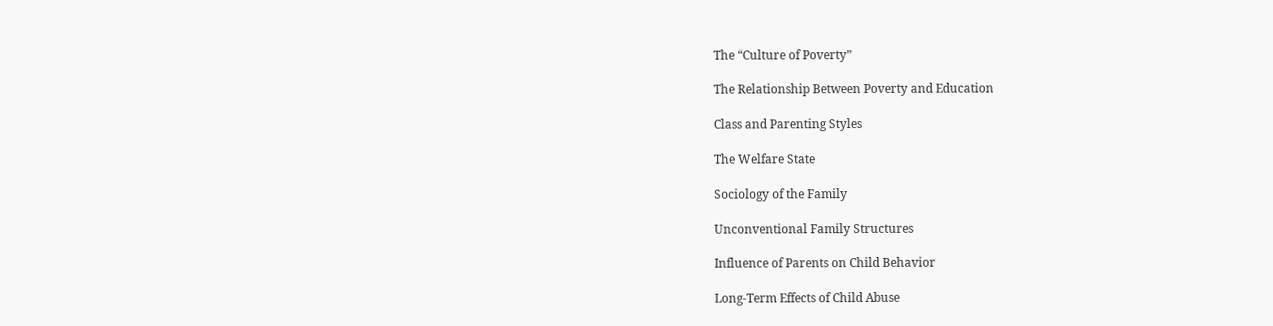The “Culture of Poverty”

The Relationship Between Poverty and Education

Class and Parenting Styles

The Welfare State

Sociology of the Family

Unconventional Family Structures

Influence of Parents on Child Behavior

Long-Term Effects of Child Abuse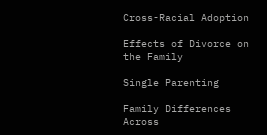Cross-Racial Adoption

Effects of Divorce on the Family

Single Parenting

Family Differences Across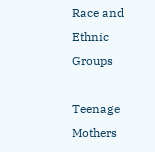Race and Ethnic Groups

Teenage Mothers